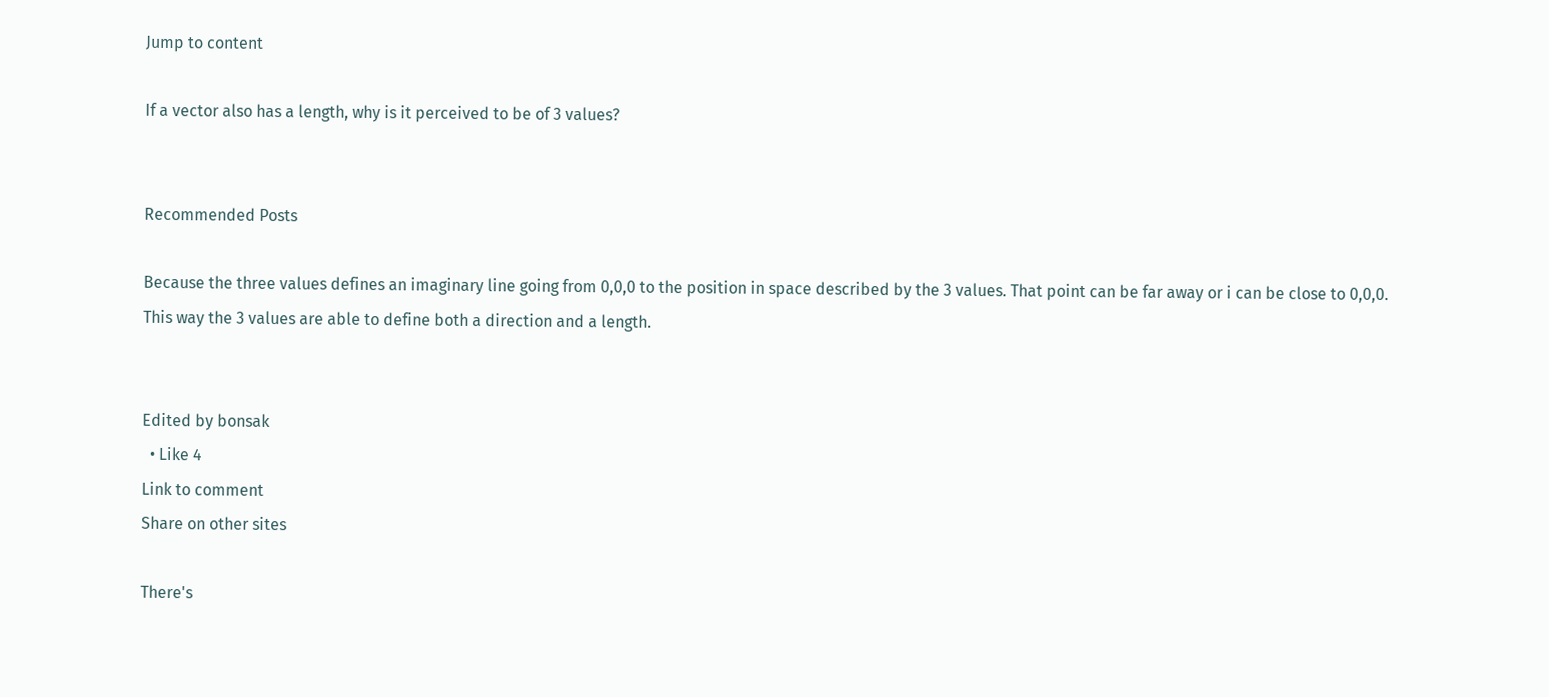Jump to content

If a vector also has a length, why is it perceived to be of 3 values?


Recommended Posts

Because the three values defines an imaginary line going from 0,0,0 to the position in space described by the 3 values. That point can be far away or i can be close to 0,0,0. This way the 3 values are able to define both a direction and a length.


Edited by bonsak
  • Like 4
Link to comment
Share on other sites

There's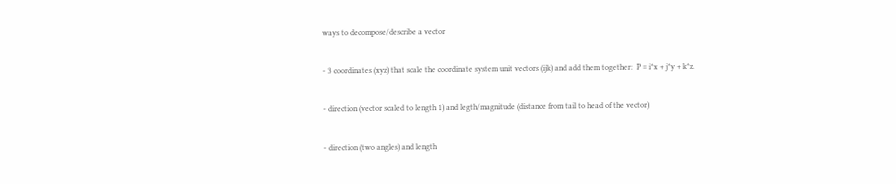ways to decompose/describe a vector

- 3 coordinates (xyz) that scale the coordinate system unit vectors (ijk) and add them together:  P = i*x + j*y + k*z.

- direction (vector scaled to length 1) and legth/magnitude (distance from tail to head of the vector)

- direction (two angles) and length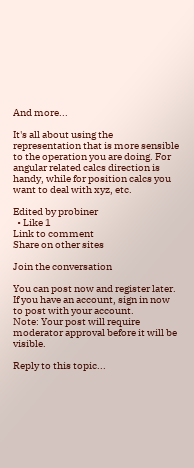And more...

It's all about using the representation that is more sensible to the operation you are doing. For angular related calcs direction is handy, while for position calcs you want to deal with xyz, etc.

Edited by probiner
  • Like 1
Link to comment
Share on other sites

Join the conversation

You can post now and register later. If you have an account, sign in now to post with your account.
Note: Your post will require moderator approval before it will be visible.

Reply to this topic...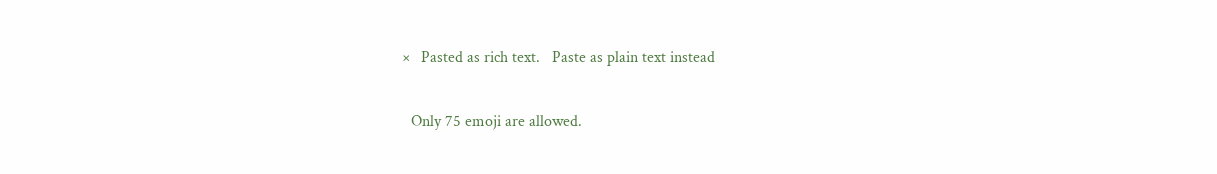×   Pasted as rich text.   Paste as plain text instead

  Only 75 emoji are allowed.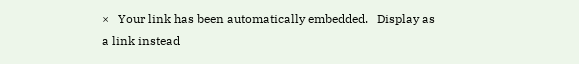×   Your link has been automatically embedded.   Display as a link instead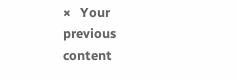×   Your previous content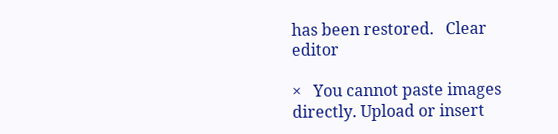has been restored.   Clear editor

×   You cannot paste images directly. Upload or insert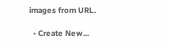images from URL.

  • Create New...